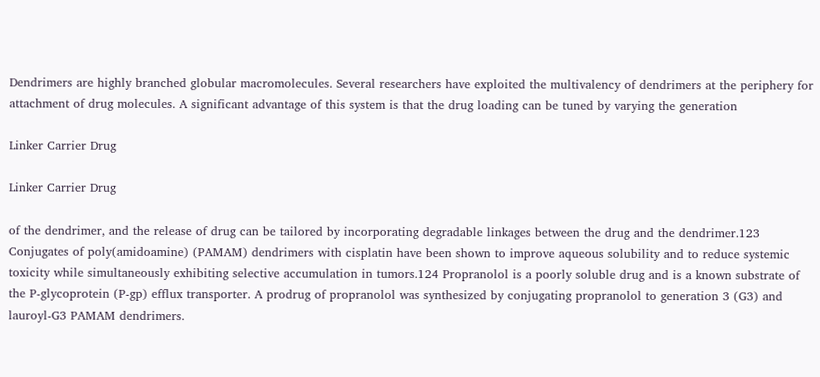Dendrimers are highly branched globular macromolecules. Several researchers have exploited the multivalency of dendrimers at the periphery for attachment of drug molecules. A significant advantage of this system is that the drug loading can be tuned by varying the generation

Linker Carrier Drug

Linker Carrier Drug

of the dendrimer, and the release of drug can be tailored by incorporating degradable linkages between the drug and the dendrimer.123 Conjugates of poly(amidoamine) (PAMAM) dendrimers with cisplatin have been shown to improve aqueous solubility and to reduce systemic toxicity while simultaneously exhibiting selective accumulation in tumors.124 Propranolol is a poorly soluble drug and is a known substrate of the P-glycoprotein (P-gp) efflux transporter. A prodrug of propranolol was synthesized by conjugating propranolol to generation 3 (G3) and lauroyl-G3 PAMAM dendrimers.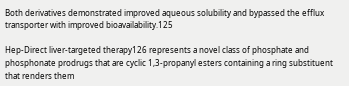Both derivatives demonstrated improved aqueous solubility and bypassed the efflux transporter with improved bioavailability.125

Hep-Direct liver-targeted therapy126 represents a novel class of phosphate and phosphonate prodrugs that are cyclic 1,3-propanyl esters containing a ring substituent that renders them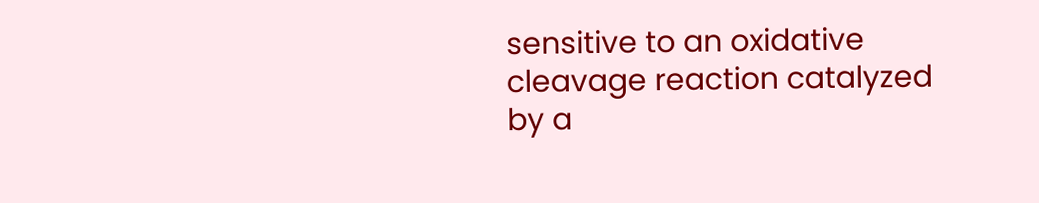sensitive to an oxidative cleavage reaction catalyzed by a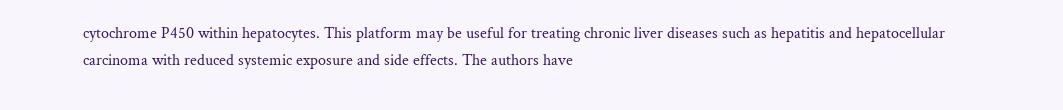cytochrome P450 within hepatocytes. This platform may be useful for treating chronic liver diseases such as hepatitis and hepatocellular carcinoma with reduced systemic exposure and side effects. The authors have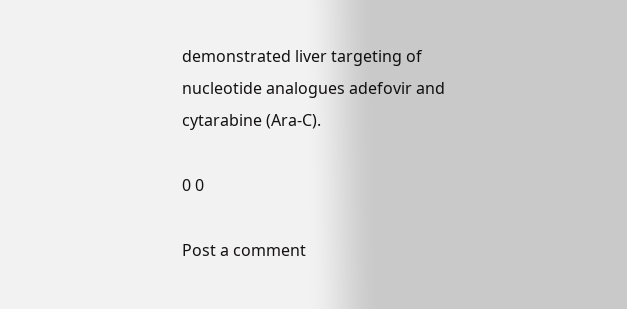demonstrated liver targeting of nucleotide analogues adefovir and cytarabine (Ara-C).

0 0

Post a comment